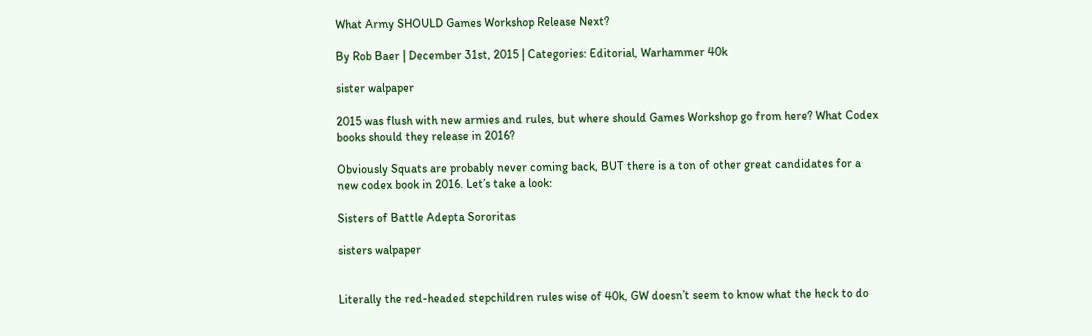What Army SHOULD Games Workshop Release Next?

By Rob Baer | December 31st, 2015 | Categories: Editorial, Warhammer 40k

sister walpaper

2015 was flush with new armies and rules, but where should Games Workshop go from here? What Codex books should they release in 2016?

Obviously Squats are probably never coming back, BUT there is a ton of other great candidates for a new codex book in 2016. Let’s take a look:

Sisters of Battle Adepta Sororitas

sisters walpaper


Literally the red-headed stepchildren rules wise of 40k, GW doesn’t seem to know what the heck to do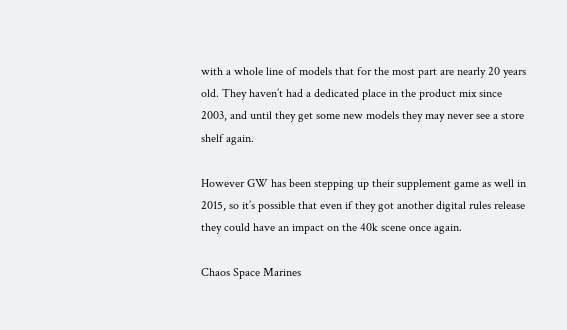with a whole line of models that for the most part are nearly 20 years old. They haven’t had a dedicated place in the product mix since 2003, and until they get some new models they may never see a store shelf again.

However GW has been stepping up their supplement game as well in 2015, so it’s possible that even if they got another digital rules release they could have an impact on the 40k scene once again.

Chaos Space Marines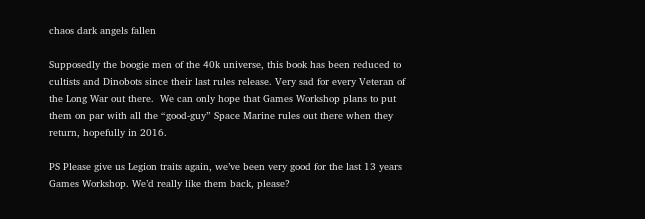chaos dark angels fallen

Supposedly the boogie men of the 40k universe, this book has been reduced to cultists and Dinobots since their last rules release. Very sad for every Veteran of the Long War out there.  We can only hope that Games Workshop plans to put them on par with all the “good-guy” Space Marine rules out there when they return, hopefully in 2016.

PS Please give us Legion traits again, we’ve been very good for the last 13 years Games Workshop. We’d really like them back, please?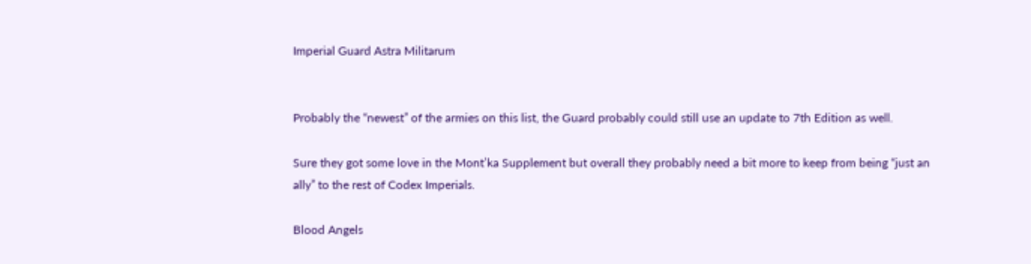Imperial Guard Astra Militarum


Probably the “newest” of the armies on this list, the Guard probably could still use an update to 7th Edition as well.

Sure they got some love in the Mont’ka Supplement but overall they probably need a bit more to keep from being “just an ally” to the rest of Codex Imperials.

Blood Angels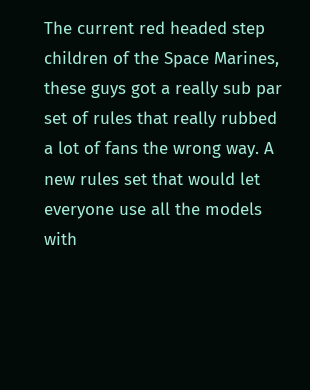The current red headed step children of the Space Marines, these guys got a really sub par set of rules that really rubbed a lot of fans the wrong way. A new rules set that would let everyone use all the models with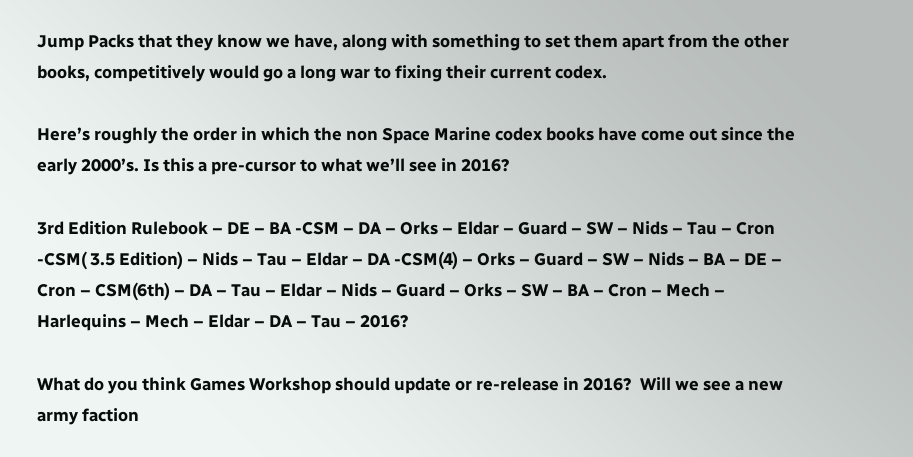Jump Packs that they know we have, along with something to set them apart from the other books, competitively would go a long war to fixing their current codex.

Here’s roughly the order in which the non Space Marine codex books have come out since the early 2000’s. Is this a pre-cursor to what we’ll see in 2016?

3rd Edition Rulebook – DE – BA -CSM – DA – Orks – Eldar – Guard – SW – Nids – Tau – Cron -CSM( 3.5 Edition) – Nids – Tau – Eldar – DA -CSM(4) – Orks – Guard – SW – Nids – BA – DE – Cron – CSM(6th) – DA – Tau – Eldar – Nids – Guard – Orks – SW – BA – Cron – Mech – Harlequins – Mech – Eldar – DA – Tau – 2016?

What do you think Games Workshop should update or re-release in 2016?  Will we see a new army faction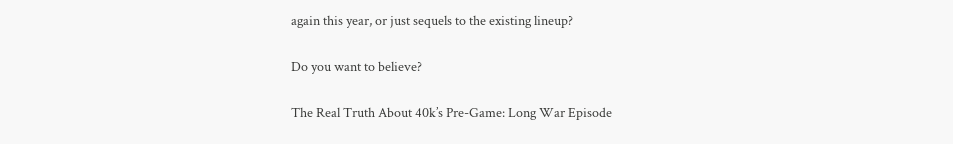again this year, or just sequels to the existing lineup?

Do you want to believe?

The Real Truth About 40k’s Pre-Game: Long War Episode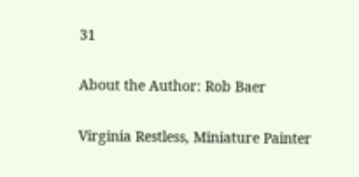31

About the Author: Rob Baer

Virginia Restless, Miniature Painter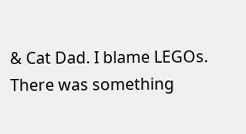& Cat Dad. I blame LEGOs. There was something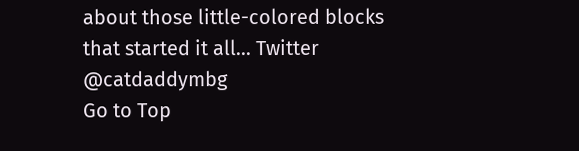about those little-colored blocks that started it all... Twitter @catdaddymbg
Go to Top